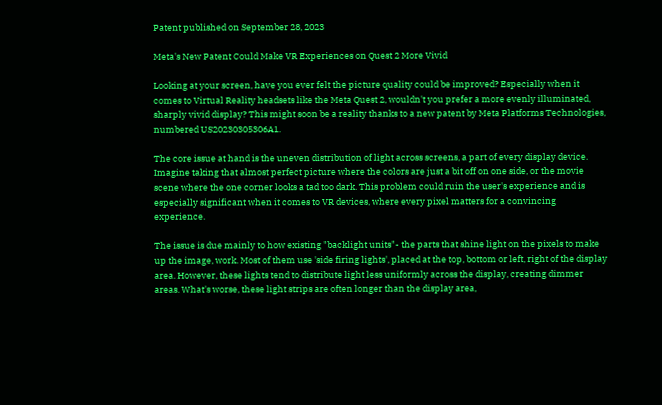Patent published on September 28, 2023

Meta's New Patent Could Make VR Experiences on Quest 2 More Vivid

Looking at your screen, have you ever felt the picture quality could be improved? Especially when it comes to Virtual Reality headsets like the Meta Quest 2, wouldn't you prefer a more evenly illuminated, sharply vivid display? This might soon be a reality thanks to a new patent by Meta Platforms Technologies, numbered US20230305306A1.

The core issue at hand is the uneven distribution of light across screens, a part of every display device. Imagine taking that almost perfect picture where the colors are just a bit off on one side, or the movie scene where the one corner looks a tad too dark. This problem could ruin the user's experience and is especially significant when it comes to VR devices, where every pixel matters for a convincing experience.

The issue is due mainly to how existing "backlight units"- the parts that shine light on the pixels to make up the image, work. Most of them use 'side firing lights', placed at the top, bottom or left, right of the display area. However, these lights tend to distribute light less uniformly across the display, creating dimmer areas. What's worse, these light strips are often longer than the display area,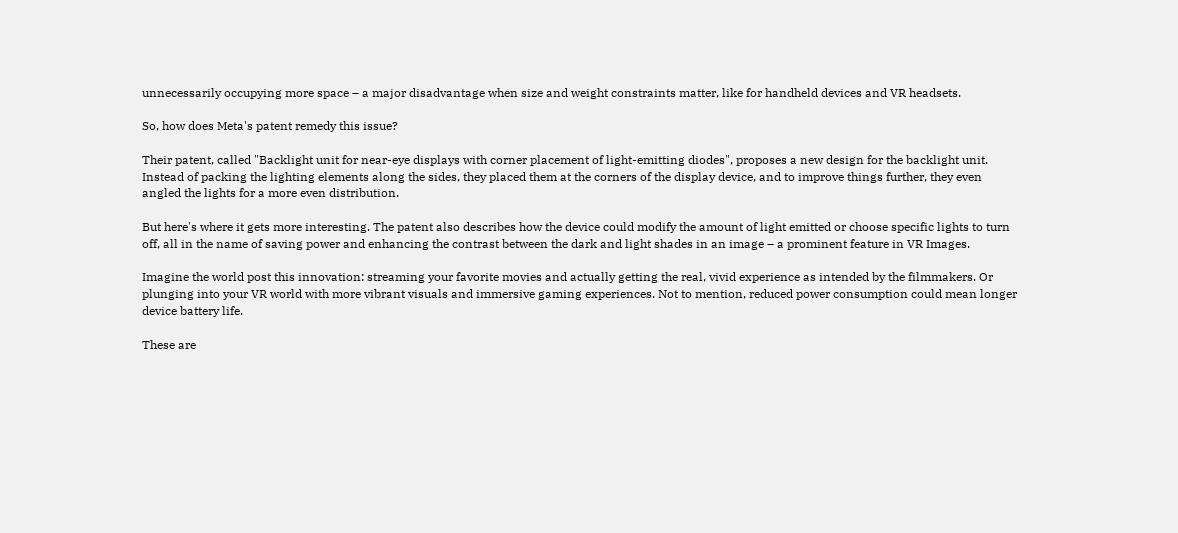unnecessarily occupying more space – a major disadvantage when size and weight constraints matter, like for handheld devices and VR headsets.

So, how does Meta's patent remedy this issue?

Their patent, called "Backlight unit for near-eye displays with corner placement of light-emitting diodes", proposes a new design for the backlight unit. Instead of packing the lighting elements along the sides, they placed them at the corners of the display device, and to improve things further, they even angled the lights for a more even distribution.

But here's where it gets more interesting. The patent also describes how the device could modify the amount of light emitted or choose specific lights to turn off, all in the name of saving power and enhancing the contrast between the dark and light shades in an image – a prominent feature in VR Images.

Imagine the world post this innovation: streaming your favorite movies and actually getting the real, vivid experience as intended by the filmmakers. Or plunging into your VR world with more vibrant visuals and immersive gaming experiences. Not to mention, reduced power consumption could mean longer device battery life.

These are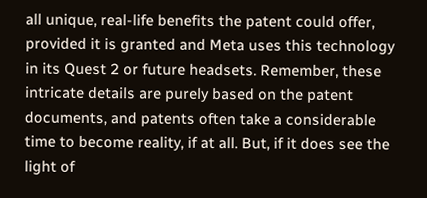all unique, real-life benefits the patent could offer, provided it is granted and Meta uses this technology in its Quest 2 or future headsets. Remember, these intricate details are purely based on the patent documents, and patents often take a considerable time to become reality, if at all. But, if it does see the light of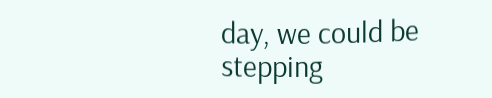day, we could be stepping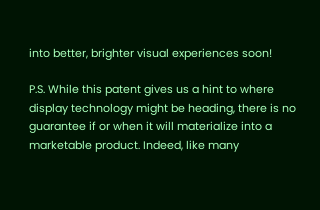into better, brighter visual experiences soon!

P.S. While this patent gives us a hint to where display technology might be heading, there is no guarantee if or when it will materialize into a marketable product. Indeed, like many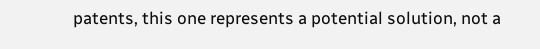patents, this one represents a potential solution, not a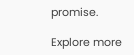promise.

Explore more